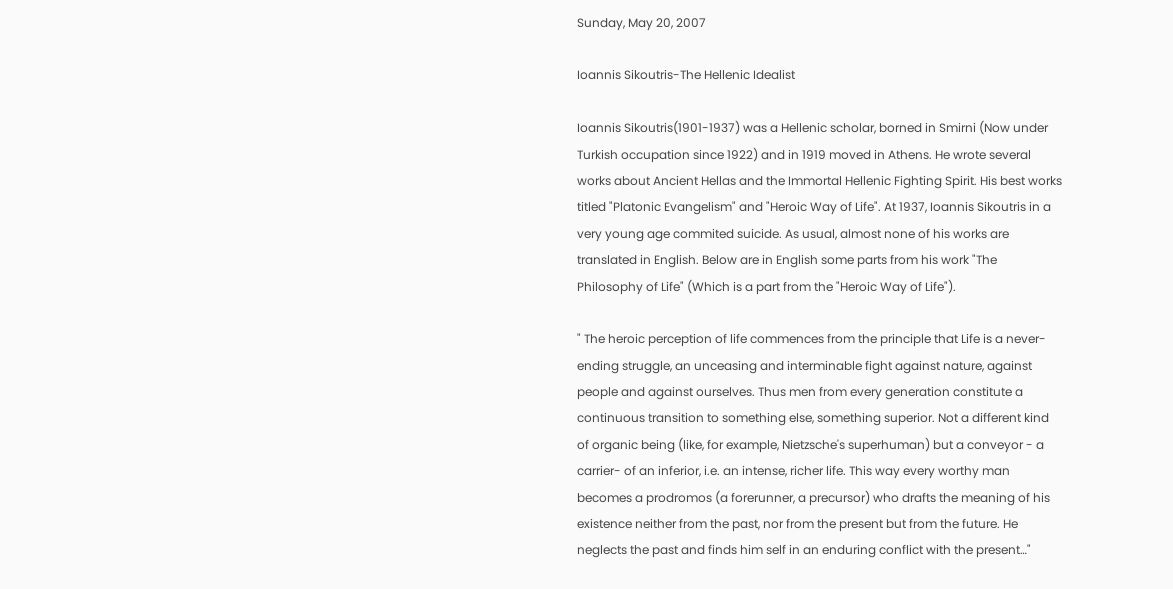Sunday, May 20, 2007

Ioannis Sikoutris-The Hellenic Idealist

Ioannis Sikoutris(1901-1937) was a Hellenic scholar, borned in Smirni (Now under Turkish occupation since 1922) and in 1919 moved in Athens. He wrote several works about Ancient Hellas and the Immortal Hellenic Fighting Spirit. His best works titled "Platonic Evangelism" and "Heroic Way of Life". At 1937, Ioannis Sikoutris in a very young age commited suicide. As usual, almost none of his works are translated in English. Below are in English some parts from his work "The Philosophy of Life" (Which is a part from the "Heroic Way of Life").

" The heroic perception of life commences from the principle that Life is a never-ending struggle, an unceasing and interminable fight against nature, against people and against ourselves. Thus men from every generation constitute a continuous transition to something else, something superior. Not a different kind of organic being (like, for example, Nietzsche's superhuman) but a conveyor - a carrier- of an inferior, i.e. an intense, richer life. This way every worthy man becomes a prodromos (a forerunner, a precursor) who drafts the meaning of his existence neither from the past, nor from the present but from the future. He neglects the past and finds him self in an enduring conflict with the present…"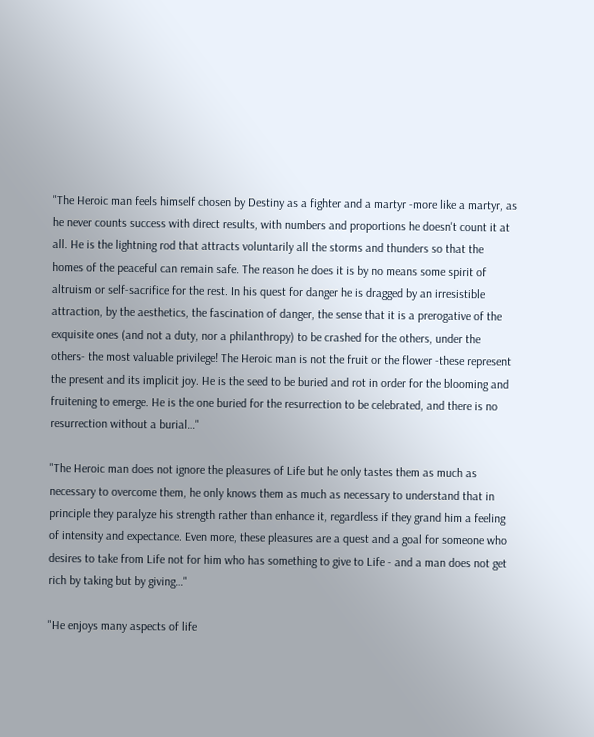"The Heroic man feels himself chosen by Destiny as a fighter and a martyr -more like a martyr, as he never counts success with direct results, with numbers and proportions he doesn't count it at all. He is the lightning rod that attracts voluntarily all the storms and thunders so that the homes of the peaceful can remain safe. The reason he does it is by no means some spirit of altruism or self-sacrifice for the rest. In his quest for danger he is dragged by an irresistible attraction, by the aesthetics, the fascination of danger, the sense that it is a prerogative of the exquisite ones (and not a duty, nor a philanthropy) to be crashed for the others, under the others- the most valuable privilege! The Heroic man is not the fruit or the flower -these represent the present and its implicit joy. He is the seed to be buried and rot in order for the blooming and fruitening to emerge. He is the one buried for the resurrection to be celebrated, and there is no resurrection without a burial…"

"The Heroic man does not ignore the pleasures of Life but he only tastes them as much as necessary to overcome them, he only knows them as much as necessary to understand that in principle they paralyze his strength rather than enhance it, regardless if they grand him a feeling of intensity and expectance. Even more, these pleasures are a quest and a goal for someone who desires to take from Life not for him who has something to give to Life - and a man does not get rich by taking but by giving…"

"He enjoys many aspects of life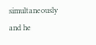simultaneously and he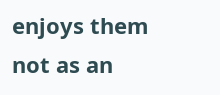enjoys them not as an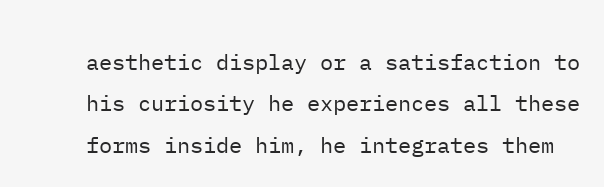aesthetic display or a satisfaction to his curiosity he experiences all these forms inside him, he integrates them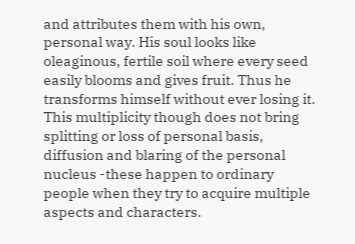and attributes them with his own, personal way. His soul looks like oleaginous, fertile soil where every seed easily blooms and gives fruit. Thus he transforms himself without ever losing it. This multiplicity though does not bring splitting or loss of personal basis, diffusion and blaring of the personal nucleus -these happen to ordinary people when they try to acquire multiple aspects and characters.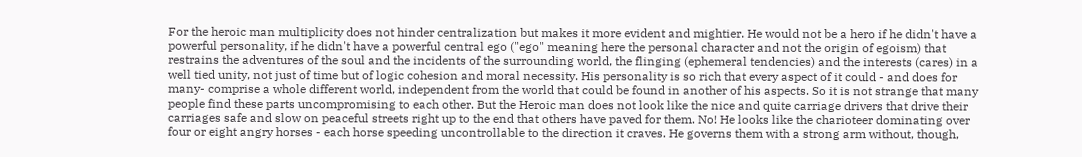For the heroic man multiplicity does not hinder centralization but makes it more evident and mightier. He would not be a hero if he didn't have a powerful personality, if he didn't have a powerful central ego ("ego" meaning here the personal character and not the origin of egoism) that restrains the adventures of the soul and the incidents of the surrounding world, the flinging (ephemeral tendencies) and the interests (cares) in a well tied unity, not just of time but of logic cohesion and moral necessity. His personality is so rich that every aspect of it could - and does for many- comprise a whole different world, independent from the world that could be found in another of his aspects. So it is not strange that many people find these parts uncompromising to each other. But the Heroic man does not look like the nice and quite carriage drivers that drive their carriages safe and slow on peaceful streets right up to the end that others have paved for them. No! He looks like the charioteer dominating over four or eight angry horses - each horse speeding uncontrollable to the direction it craves. He governs them with a strong arm without, though,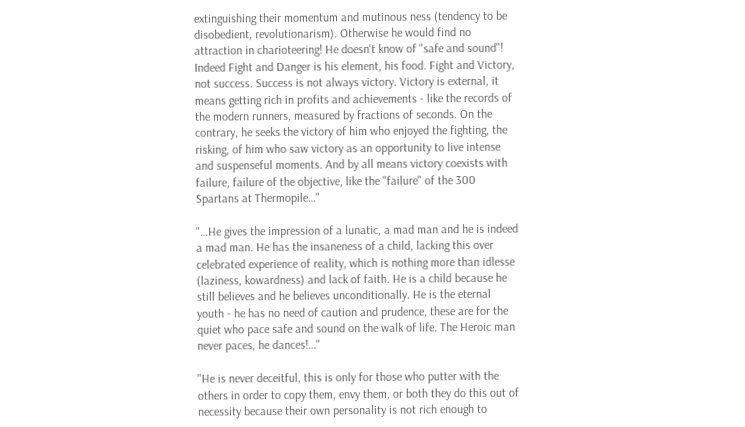extinguishing their momentum and mutinous ness (tendency to be disobedient, revolutionarism). Otherwise he would find no attraction in charioteering! He doesn't know of "safe and sound"! Indeed Fight and Danger is his element, his food. Fight and Victory, not success. Success is not always victory. Victory is external, it means getting rich in profits and achievements - like the records of the modern runners, measured by fractions of seconds. On the contrary, he seeks the victory of him who enjoyed the fighting, the risking, of him who saw victory as an opportunity to live intense and suspenseful moments. And by all means victory coexists with failure, failure of the objective, like the "failure" of the 300 Spartans at Thermopile…"

"…He gives the impression of a lunatic, a mad man and he is indeed a mad man. He has the insaneness of a child, lacking this over celebrated experience of reality, which is nothing more than idlesse (laziness, kowardness) and lack of faith. He is a child because he still believes and he believes unconditionally. He is the eternal youth - he has no need of caution and prudence, these are for the quiet who pace safe and sound on the walk of life. The Heroic man never paces, he dances!…"

"He is never deceitful, this is only for those who putter with the others in order to copy them, envy them, or both they do this out of necessity because their own personality is not rich enough to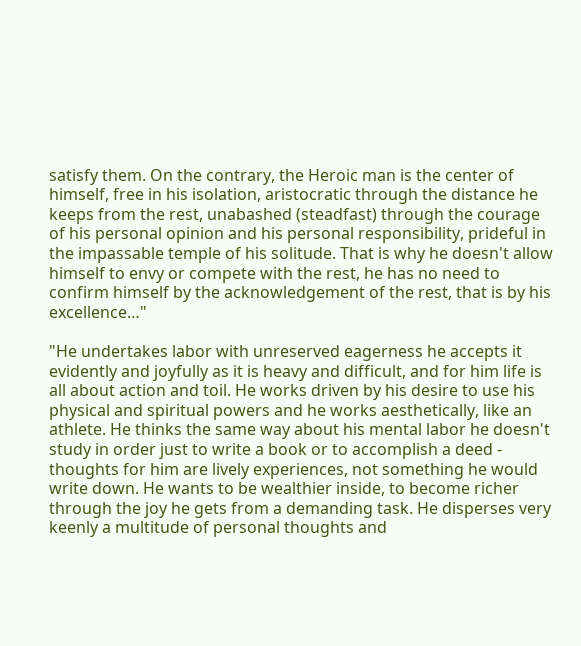satisfy them. On the contrary, the Heroic man is the center of himself, free in his isolation, aristocratic through the distance he keeps from the rest, unabashed (steadfast) through the courage of his personal opinion and his personal responsibility, prideful in the impassable temple of his solitude. That is why he doesn't allow himself to envy or compete with the rest, he has no need to confirm himself by the acknowledgement of the rest, that is by his excellence…"

"He undertakes labor with unreserved eagerness he accepts it evidently and joyfully as it is heavy and difficult, and for him life is all about action and toil. He works driven by his desire to use his physical and spiritual powers and he works aesthetically, like an athlete. He thinks the same way about his mental labor he doesn't study in order just to write a book or to accomplish a deed - thoughts for him are lively experiences, not something he would write down. He wants to be wealthier inside, to become richer through the joy he gets from a demanding task. He disperses very keenly a multitude of personal thoughts and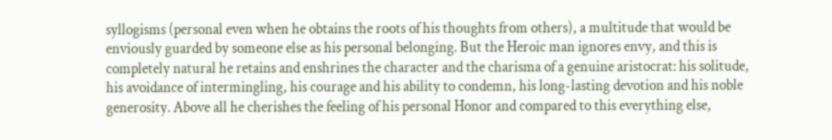syllogisms (personal even when he obtains the roots of his thoughts from others), a multitude that would be enviously guarded by someone else as his personal belonging. But the Heroic man ignores envy, and this is completely natural he retains and enshrines the character and the charisma of a genuine aristocrat: his solitude, his avoidance of intermingling, his courage and his ability to condemn, his long-lasting devotion and his noble generosity. Above all he cherishes the feeling of his personal Honor and compared to this everything else,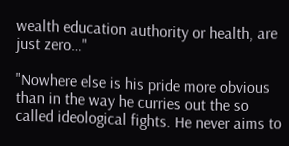wealth education authority or health, are just zero…"

"Nowhere else is his pride more obvious than in the way he curries out the so called ideological fights. He never aims to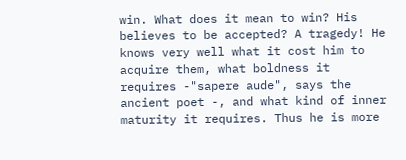win. What does it mean to win? His believes to be accepted? A tragedy! He knows very well what it cost him to acquire them, what boldness it requires -"sapere aude", says the ancient poet -, and what kind of inner maturity it requires. Thus he is more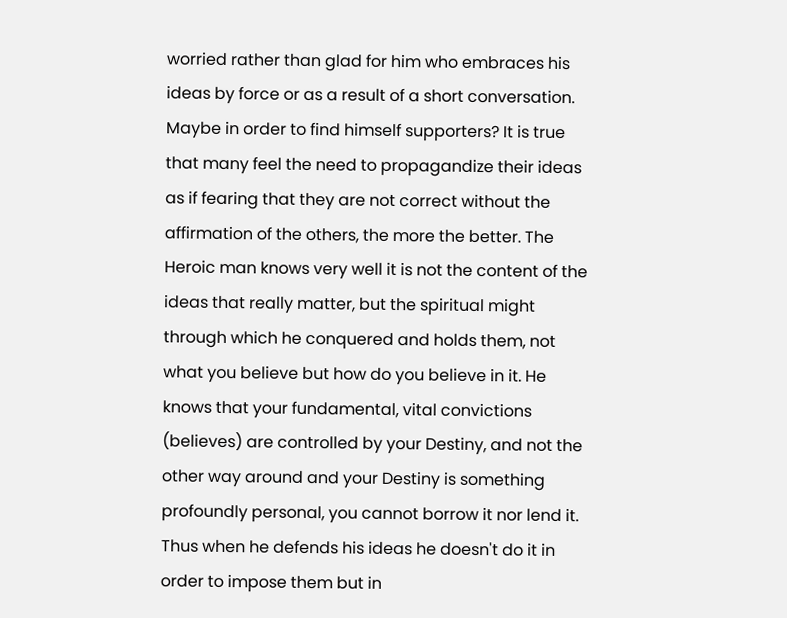worried rather than glad for him who embraces his ideas by force or as a result of a short conversation. Maybe in order to find himself supporters? It is true that many feel the need to propagandize their ideas as if fearing that they are not correct without the affirmation of the others, the more the better. The Heroic man knows very well it is not the content of the ideas that really matter, but the spiritual might through which he conquered and holds them, not what you believe but how do you believe in it. He knows that your fundamental, vital convictions (believes) are controlled by your Destiny, and not the other way around and your Destiny is something profoundly personal, you cannot borrow it nor lend it. Thus when he defends his ideas he doesn't do it in order to impose them but in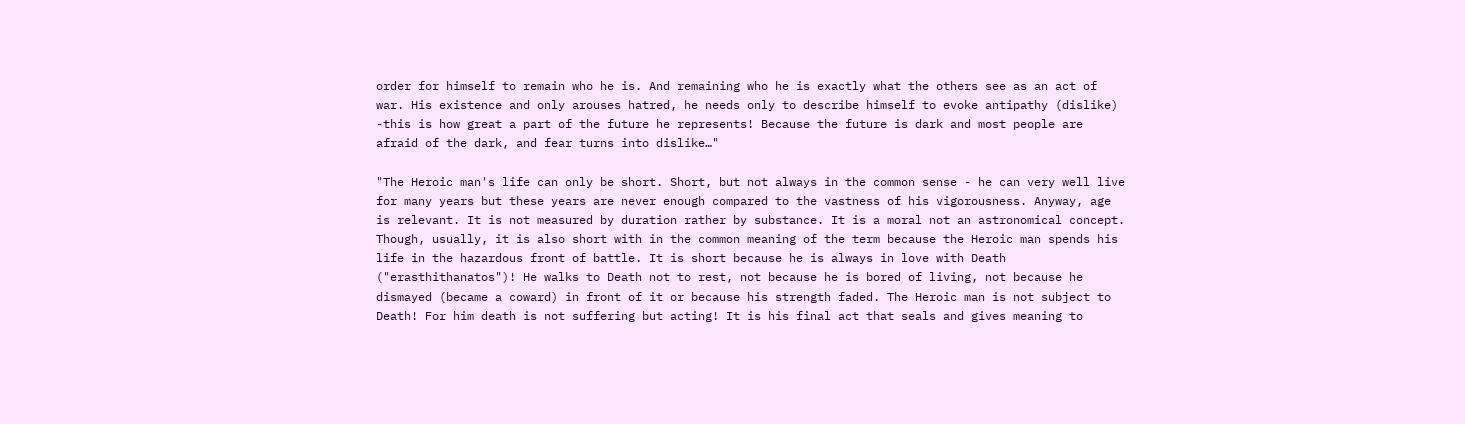order for himself to remain who he is. And remaining who he is exactly what the others see as an act of war. His existence and only arouses hatred, he needs only to describe himself to evoke antipathy (dislike) -this is how great a part of the future he represents! Because the future is dark and most people are afraid of the dark, and fear turns into dislike…"

"The Heroic man's life can only be short. Short, but not always in the common sense - he can very well live for many years but these years are never enough compared to the vastness of his vigorousness. Anyway, age is relevant. It is not measured by duration rather by substance. It is a moral not an astronomical concept. Though, usually, it is also short with in the common meaning of the term because the Heroic man spends his life in the hazardous front of battle. It is short because he is always in love with Death ("erasthithanatos")! He walks to Death not to rest, not because he is bored of living, not because he dismayed (became a coward) in front of it or because his strength faded. The Heroic man is not subject to Death! For him death is not suffering but acting! It is his final act that seals and gives meaning to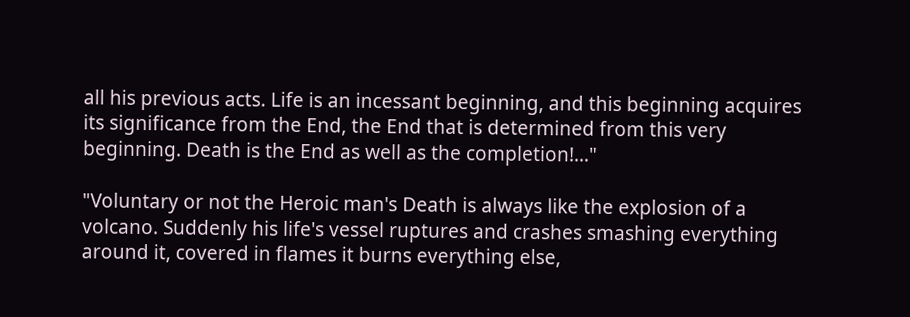all his previous acts. Life is an incessant beginning, and this beginning acquires its significance from the End, the End that is determined from this very beginning. Death is the End as well as the completion!…"

"Voluntary or not the Heroic man's Death is always like the explosion of a volcano. Suddenly his life's vessel ruptures and crashes smashing everything around it, covered in flames it burns everything else,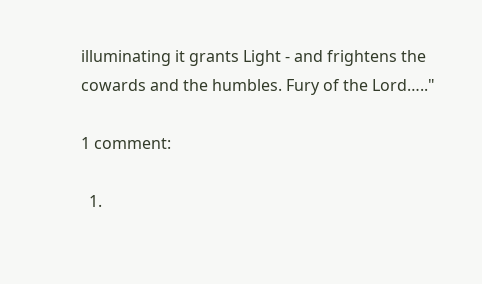illuminating it grants Light - and frightens the cowards and the humbles. Fury of the Lord….."

1 comment:

  1.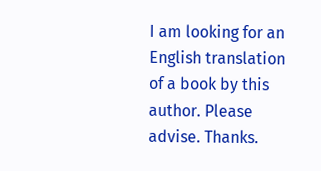I am looking for an English translation of a book by this author. Please advise. Thanks.